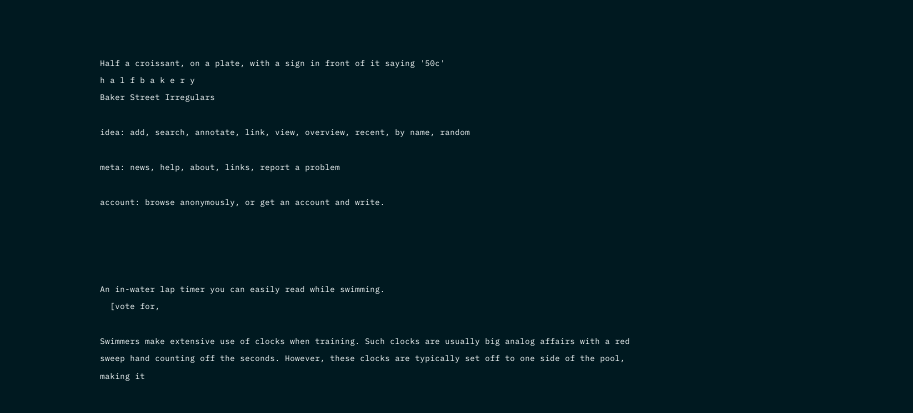Half a croissant, on a plate, with a sign in front of it saying '50c'
h a l f b a k e r y
Baker Street Irregulars

idea: add, search, annotate, link, view, overview, recent, by name, random

meta: news, help, about, links, report a problem

account: browse anonymously, or get an account and write.




An in-water lap timer you can easily read while swimming.
  [vote for,

Swimmers make extensive use of clocks when training. Such clocks are usually big analog affairs with a red sweep hand counting off the seconds. However, these clocks are typically set off to one side of the pool, making it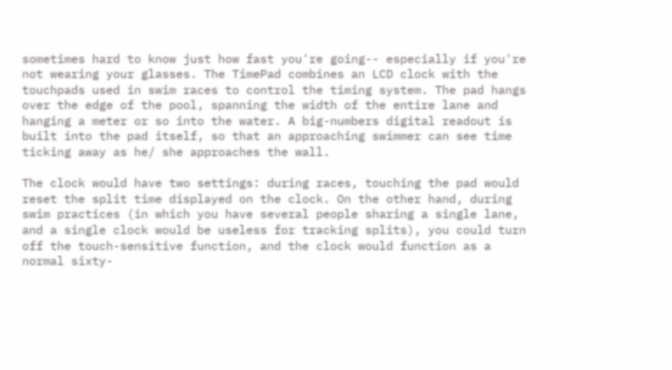sometimes hard to know just how fast you're going-- especially if you're not wearing your glasses. The TimePad combines an LCD clock with the touchpads used in swim races to control the timing system. The pad hangs over the edge of the pool, spanning the width of the entire lane and hanging a meter or so into the water. A big-numbers digital readout is built into the pad itself, so that an approaching swimmer can see time ticking away as he/ she approaches the wall.

The clock would have two settings: during races, touching the pad would reset the split time displayed on the clock. On the other hand, during swim practices (in which you have several people sharing a single lane, and a single clock would be useless for tracking splits), you could turn off the touch-sensitive function, and the clock would function as a normal sixty-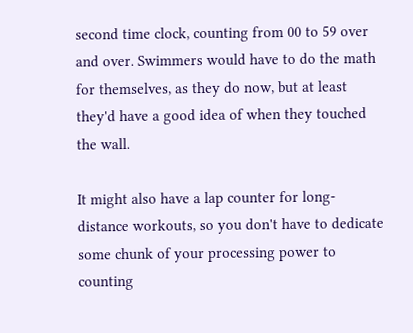second time clock, counting from 00 to 59 over and over. Swimmers would have to do the math for themselves, as they do now, but at least they'd have a good idea of when they touched the wall.

It might also have a lap counter for long- distance workouts, so you don't have to dedicate some chunk of your processing power to counting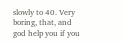slowly to 40. Very boring, that, and god help you if you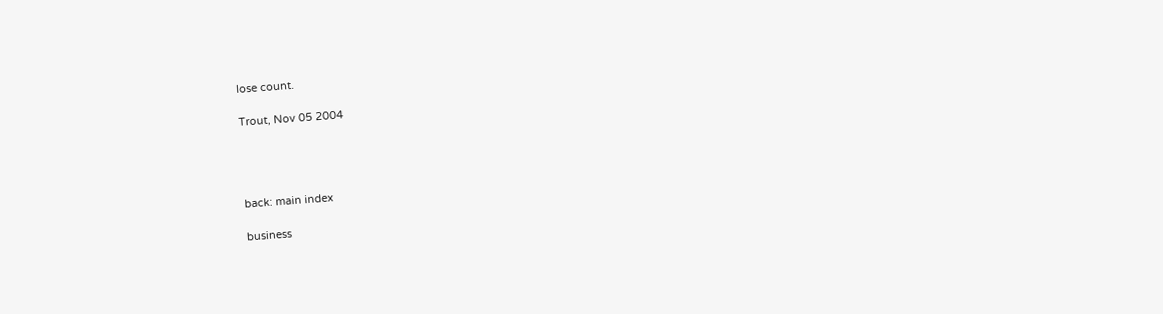lose count.

Trout, Nov 05 2004




back: main index

business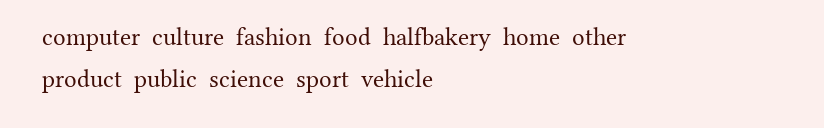computer  culture  fashion  food  halfbakery  home  other  product  public  science  sport  vehicle